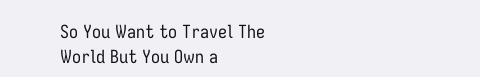So You Want to Travel The World But You Own a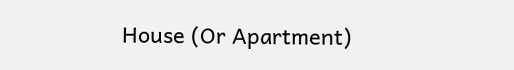House (Or Apartment)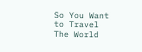So You Want to Travel The World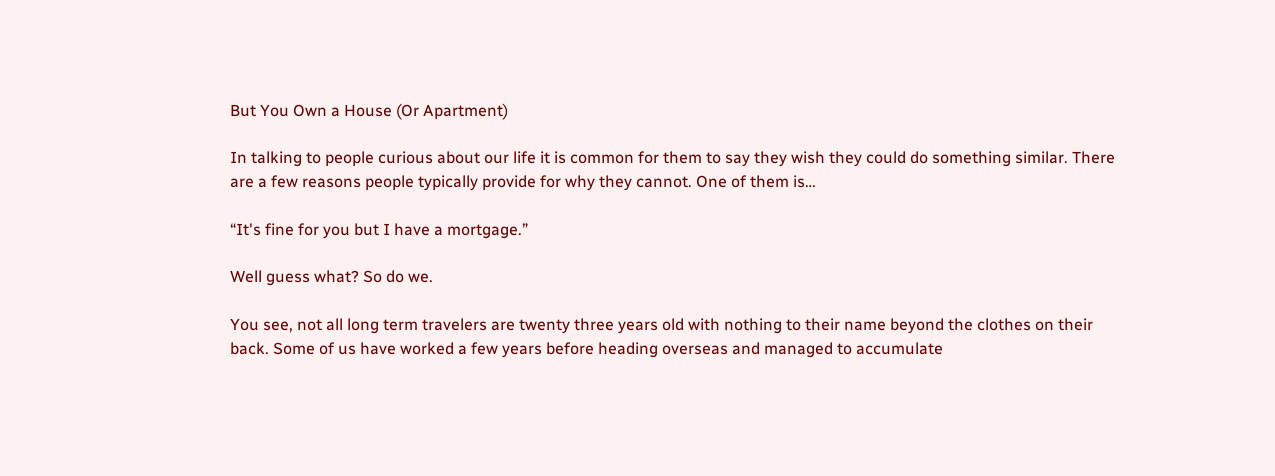But You Own a House (Or Apartment)

In talking to people curious about our life it is common for them to say they wish they could do something similar. There are a few reasons people typically provide for why they cannot. One of them is…

“It's fine for you but I have a mortgage.”

Well guess what? So do we.

You see, not all long term travelers are twenty three years old with nothing to their name beyond the clothes on their back. Some of us have worked a few years before heading overseas and managed to accumulate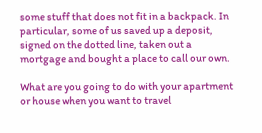some stuff that does not fit in a backpack. In particular, some of us saved up a deposit, signed on the dotted line, taken out a mortgage and bought a place to call our own.

What are you going to do with your apartment or house when you want to travel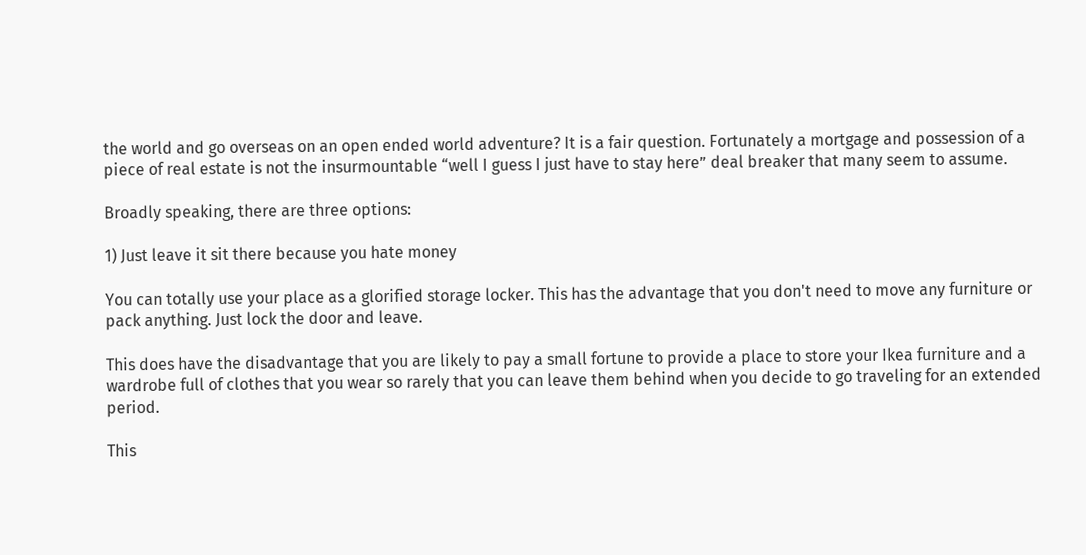the world and go overseas on an open ended world adventure? It is a fair question. Fortunately a mortgage and possession of a piece of real estate is not the insurmountable “well I guess I just have to stay here” deal breaker that many seem to assume.

Broadly speaking, there are three options:

1) Just leave it sit there because you hate money

You can totally use your place as a glorified storage locker. This has the advantage that you don't need to move any furniture or pack anything. Just lock the door and leave.

This does have the disadvantage that you are likely to pay a small fortune to provide a place to store your Ikea furniture and a wardrobe full of clothes that you wear so rarely that you can leave them behind when you decide to go traveling for an extended period.

This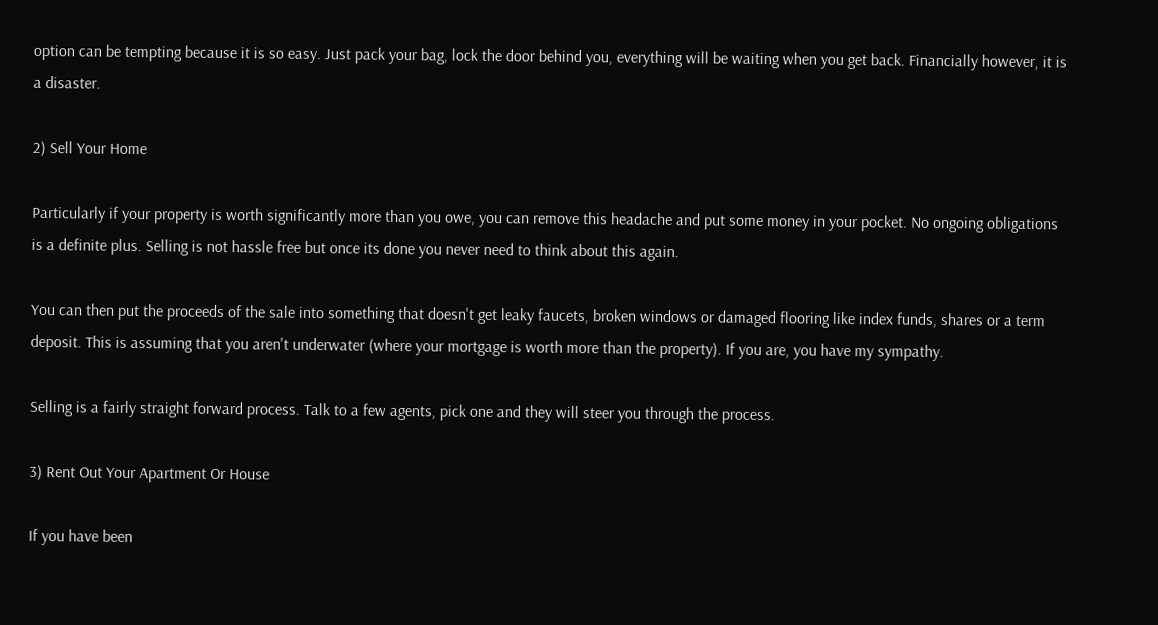option can be tempting because it is so easy. Just pack your bag, lock the door behind you, everything will be waiting when you get back. Financially however, it is a disaster.

2) Sell Your Home

Particularly if your property is worth significantly more than you owe, you can remove this headache and put some money in your pocket. No ongoing obligations is a definite plus. Selling is not hassle free but once its done you never need to think about this again.

You can then put the proceeds of the sale into something that doesn't get leaky faucets, broken windows or damaged flooring like index funds, shares or a term deposit. This is assuming that you aren't underwater (where your mortgage is worth more than the property). If you are, you have my sympathy.

Selling is a fairly straight forward process. Talk to a few agents, pick one and they will steer you through the process.

3) Rent Out Your Apartment Or House

If you have been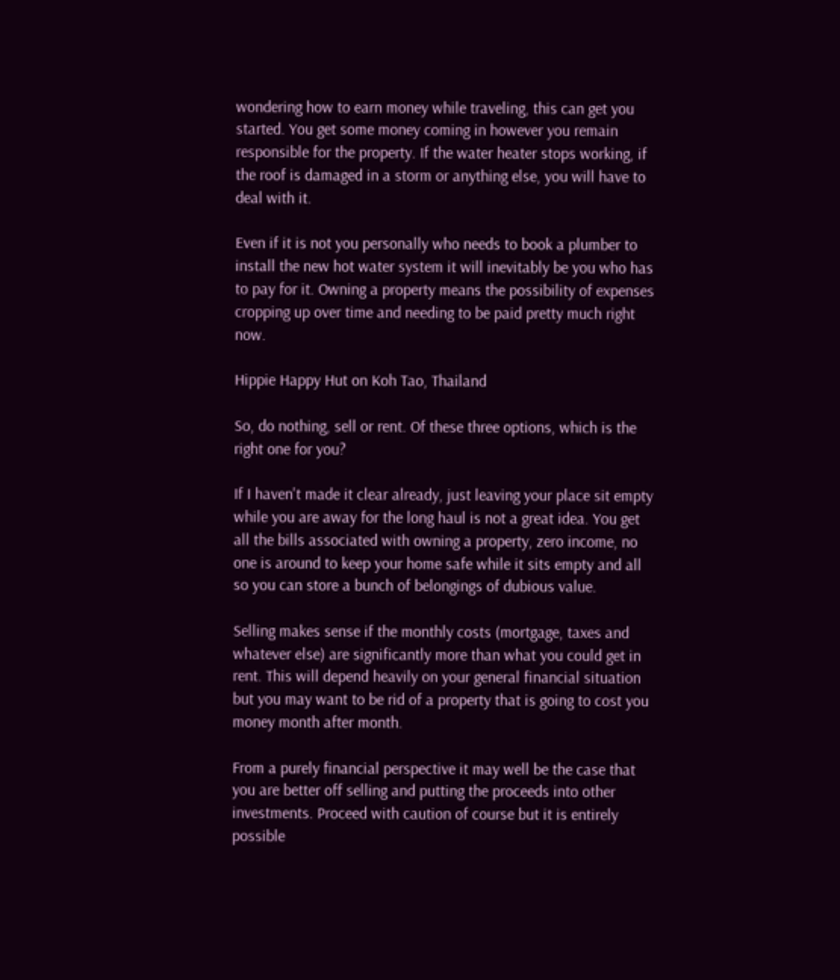wondering how to earn money while traveling, this can get you started. You get some money coming in however you remain responsible for the property. If the water heater stops working, if the roof is damaged in a storm or anything else, you will have to deal with it.

Even if it is not you personally who needs to book a plumber to install the new hot water system it will inevitably be you who has to pay for it. Owning a property means the possibility of expenses cropping up over time and needing to be paid pretty much right now.

Hippie Happy Hut on Koh Tao, Thailand

So, do nothing, sell or rent. Of these three options, which is the right one for you?

If I haven't made it clear already, just leaving your place sit empty while you are away for the long haul is not a great idea. You get all the bills associated with owning a property, zero income, no one is around to keep your home safe while it sits empty and all so you can store a bunch of belongings of dubious value.

Selling makes sense if the monthly costs (mortgage, taxes and whatever else) are significantly more than what you could get in rent. This will depend heavily on your general financial situation but you may want to be rid of a property that is going to cost you money month after month.

From a purely financial perspective it may well be the case that you are better off selling and putting the proceeds into other investments. Proceed with caution of course but it is entirely possible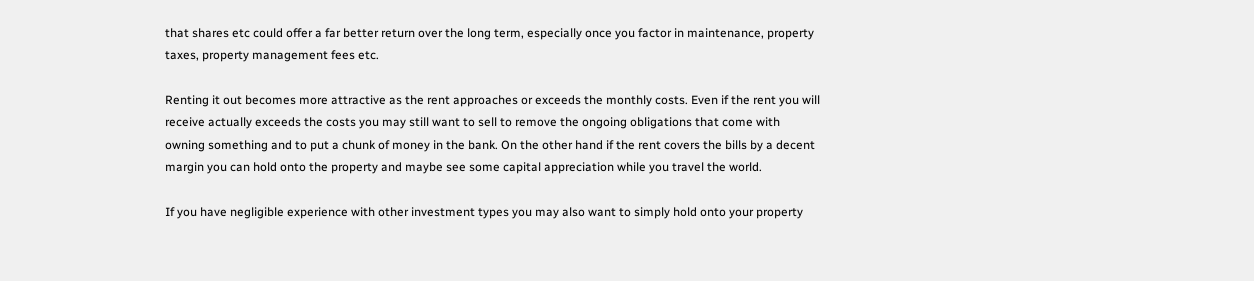that shares etc could offer a far better return over the long term, especially once you factor in maintenance, property taxes, property management fees etc.

Renting it out becomes more attractive as the rent approaches or exceeds the monthly costs. Even if the rent you will receive actually exceeds the costs you may still want to sell to remove the ongoing obligations that come with owning something and to put a chunk of money in the bank. On the other hand if the rent covers the bills by a decent margin you can hold onto the property and maybe see some capital appreciation while you travel the world.

If you have negligible experience with other investment types you may also want to simply hold onto your property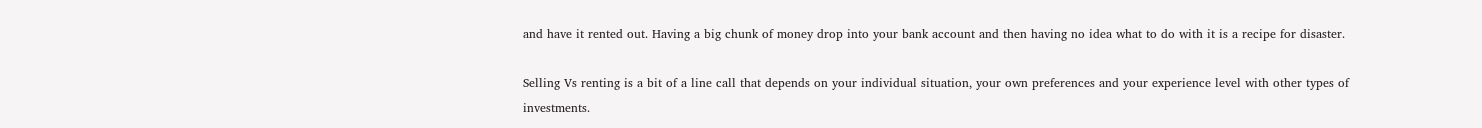and have it rented out. Having a big chunk of money drop into your bank account and then having no idea what to do with it is a recipe for disaster.

Selling Vs renting is a bit of a line call that depends on your individual situation, your own preferences and your experience level with other types of investments.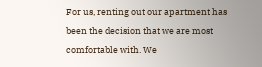For us, renting out our apartment has been the decision that we are most comfortable with. We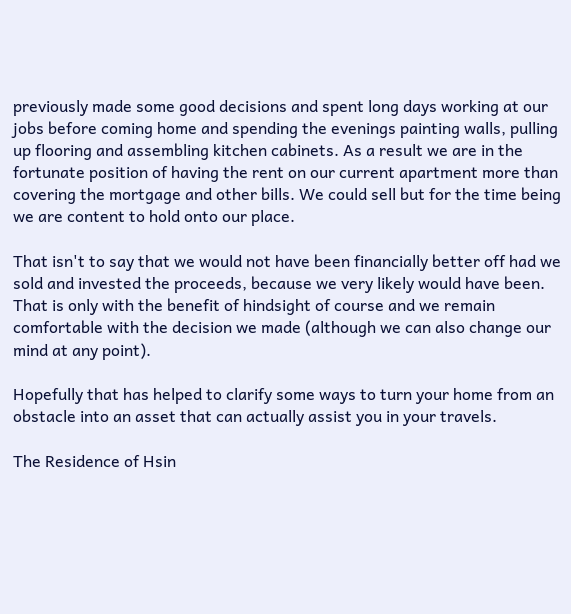previously made some good decisions and spent long days working at our jobs before coming home and spending the evenings painting walls, pulling up flooring and assembling kitchen cabinets. As a result we are in the fortunate position of having the rent on our current apartment more than covering the mortgage and other bills. We could sell but for the time being we are content to hold onto our place.

That isn't to say that we would not have been financially better off had we sold and invested the proceeds, because we very likely would have been. That is only with the benefit of hindsight of course and we remain comfortable with the decision we made (although we can also change our mind at any point).

Hopefully that has helped to clarify some ways to turn your home from an obstacle into an asset that can actually assist you in your travels.

The Residence of Hsin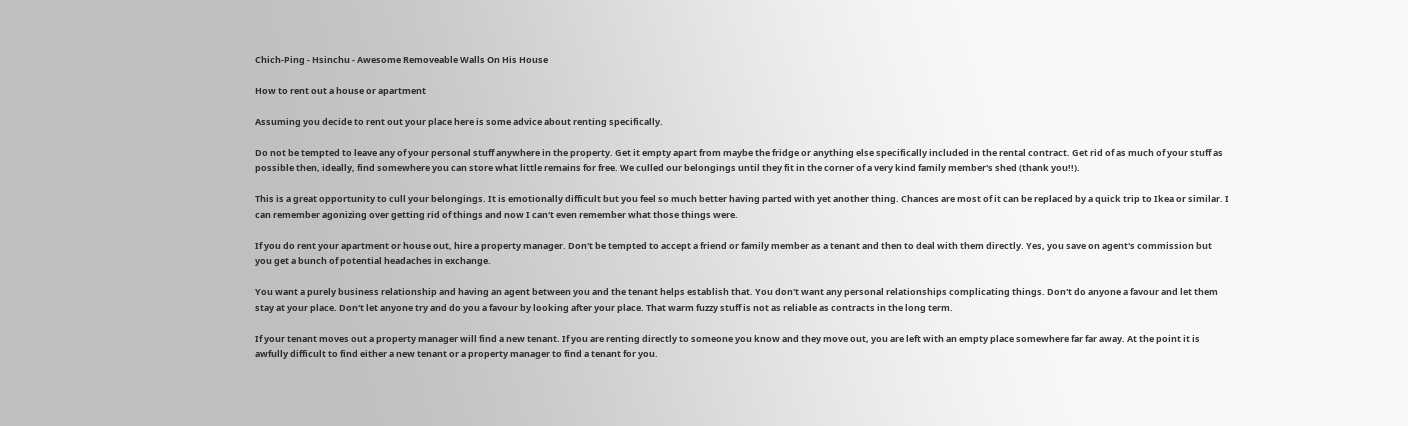Chich-Ping - Hsinchu - Awesome Removeable Walls On His House

How to rent out a house or apartment

Assuming you decide to rent out your place here is some advice about renting specifically.

Do not be tempted to leave any of your personal stuff anywhere in the property. Get it empty apart from maybe the fridge or anything else specifically included in the rental contract. Get rid of as much of your stuff as possible then, ideally, find somewhere you can store what little remains for free. We culled our belongings until they fit in the corner of a very kind family member's shed (thank you!!).

This is a great opportunity to cull your belongings. It is emotionally difficult but you feel so much better having parted with yet another thing. Chances are most of it can be replaced by a quick trip to Ikea or similar. I can remember agonizing over getting rid of things and now I can't even remember what those things were.

If you do rent your apartment or house out, hire a property manager. Don't be tempted to accept a friend or family member as a tenant and then to deal with them directly. Yes, you save on agent's commission but you get a bunch of potential headaches in exchange.

You want a purely business relationship and having an agent between you and the tenant helps establish that. You don't want any personal relationships complicating things. Don't do anyone a favour and let them stay at your place. Don't let anyone try and do you a favour by looking after your place. That warm fuzzy stuff is not as reliable as contracts in the long term.

If your tenant moves out a property manager will find a new tenant. If you are renting directly to someone you know and they move out, you are left with an empty place somewhere far far away. At the point it is awfully difficult to find either a new tenant or a property manager to find a tenant for you.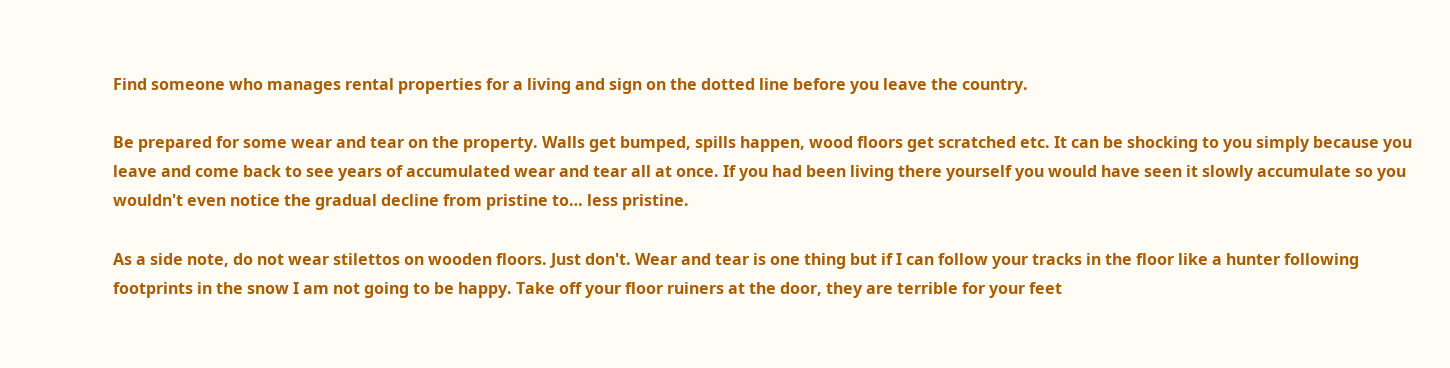Find someone who manages rental properties for a living and sign on the dotted line before you leave the country.

Be prepared for some wear and tear on the property. Walls get bumped, spills happen, wood floors get scratched etc. It can be shocking to you simply because you leave and come back to see years of accumulated wear and tear all at once. If you had been living there yourself you would have seen it slowly accumulate so you wouldn't even notice the gradual decline from pristine to… less pristine.

As a side note, do not wear stilettos on wooden floors. Just don't. Wear and tear is one thing but if I can follow your tracks in the floor like a hunter following footprints in the snow I am not going to be happy. Take off your floor ruiners at the door, they are terrible for your feet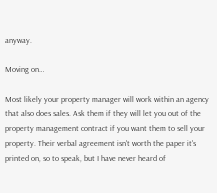anyway.

Moving on…

Most likely your property manager will work within an agency that also does sales. Ask them if they will let you out of the property management contract if you want them to sell your property. Their verbal agreement isn't worth the paper it's printed on, so to speak, but I have never heard of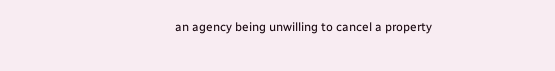an agency being unwilling to cancel a property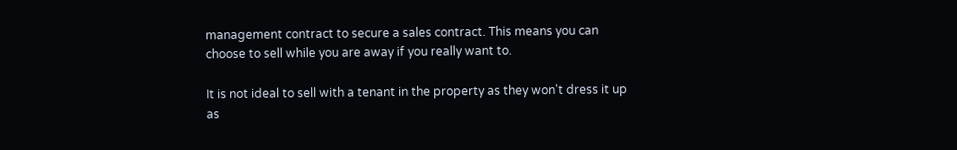management contract to secure a sales contract. This means you can choose to sell while you are away if you really want to.

It is not ideal to sell with a tenant in the property as they won't dress it up as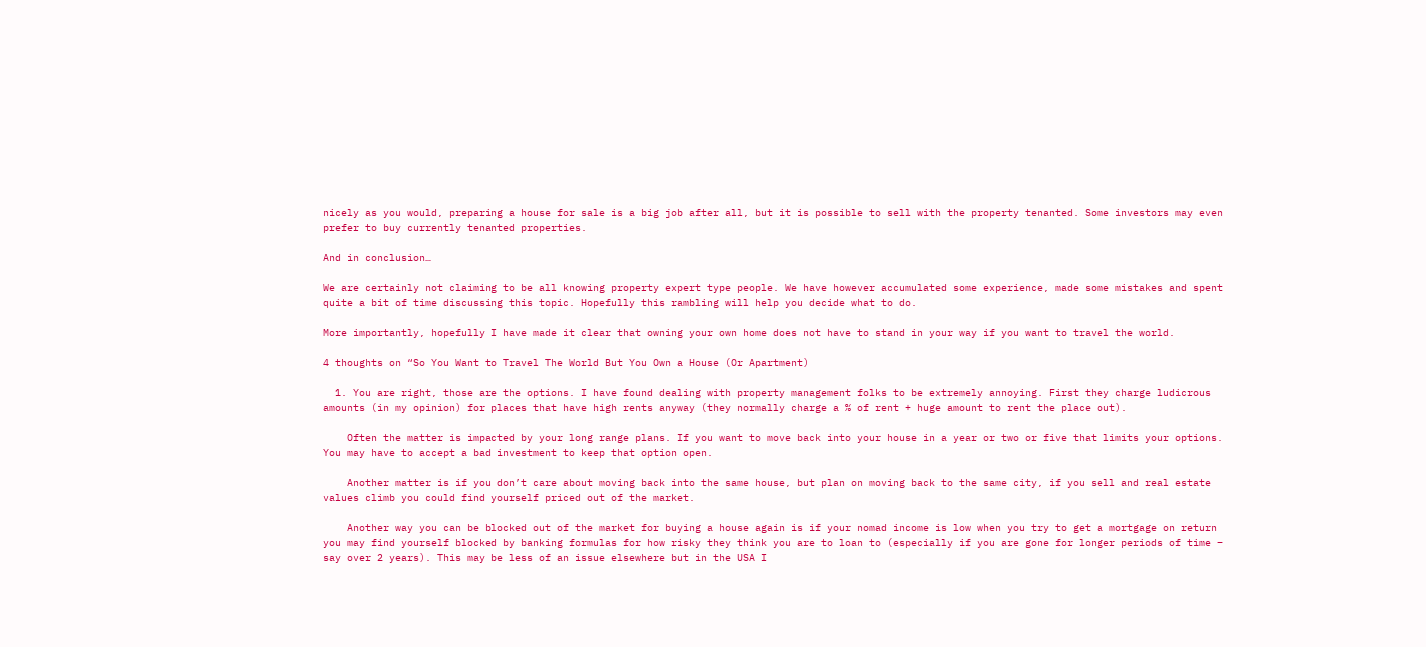nicely as you would, preparing a house for sale is a big job after all, but it is possible to sell with the property tenanted. Some investors may even prefer to buy currently tenanted properties.

And in conclusion…

We are certainly not claiming to be all knowing property expert type people. We have however accumulated some experience, made some mistakes and spent quite a bit of time discussing this topic. Hopefully this rambling will help you decide what to do.

More importantly, hopefully I have made it clear that owning your own home does not have to stand in your way if you want to travel the world.

4 thoughts on “So You Want to Travel The World But You Own a House (Or Apartment)

  1. You are right, those are the options. I have found dealing with property management folks to be extremely annoying. First they charge ludicrous amounts (in my opinion) for places that have high rents anyway (they normally charge a % of rent + huge amount to rent the place out).

    Often the matter is impacted by your long range plans. If you want to move back into your house in a year or two or five that limits your options. You may have to accept a bad investment to keep that option open.

    Another matter is if you don’t care about moving back into the same house, but plan on moving back to the same city, if you sell and real estate values climb you could find yourself priced out of the market.

    Another way you can be blocked out of the market for buying a house again is if your nomad income is low when you try to get a mortgage on return you may find yourself blocked by banking formulas for how risky they think you are to loan to (especially if you are gone for longer periods of time – say over 2 years). This may be less of an issue elsewhere but in the USA I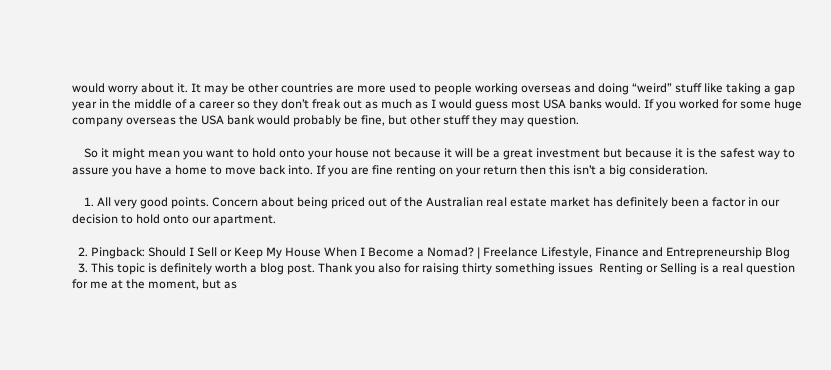would worry about it. It may be other countries are more used to people working overseas and doing “weird” stuff like taking a gap year in the middle of a career so they don’t freak out as much as I would guess most USA banks would. If you worked for some huge company overseas the USA bank would probably be fine, but other stuff they may question.

    So it might mean you want to hold onto your house not because it will be a great investment but because it is the safest way to assure you have a home to move back into. If you are fine renting on your return then this isn’t a big consideration.

    1. All very good points. Concern about being priced out of the Australian real estate market has definitely been a factor in our decision to hold onto our apartment.

  2. Pingback: Should I Sell or Keep My House When I Become a Nomad? | Freelance Lifestyle, Finance and Entrepreneurship Blog
  3. This topic is definitely worth a blog post. Thank you also for raising thirty something issues  Renting or Selling is a real question for me at the moment, but as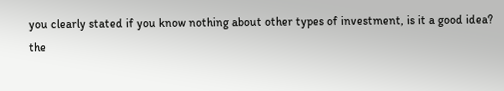you clearly stated if you know nothing about other types of investment, is it a good idea? the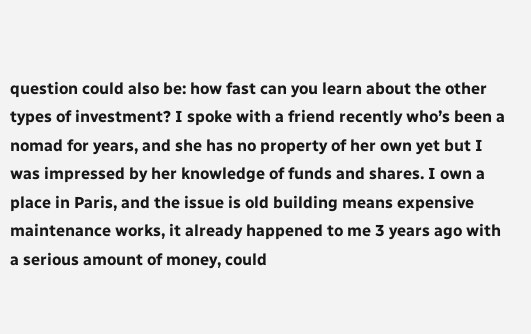question could also be: how fast can you learn about the other types of investment? I spoke with a friend recently who’s been a nomad for years, and she has no property of her own yet but I was impressed by her knowledge of funds and shares. I own a place in Paris, and the issue is old building means expensive maintenance works, it already happened to me 3 years ago with a serious amount of money, could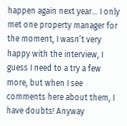happen again next year… I only met one property manager for the moment, I wasn’t very happy with the interview, I guess I need to a try a few more, but when I see comments here about them, I have doubts! Anyway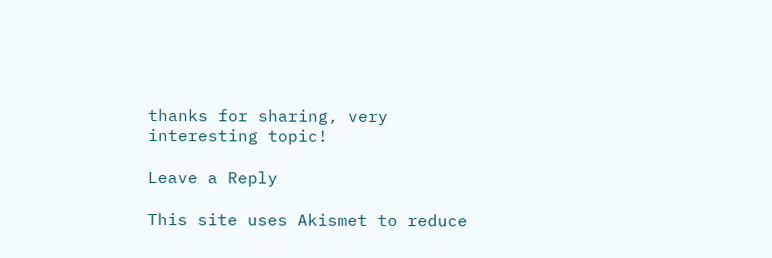thanks for sharing, very interesting topic!

Leave a Reply

This site uses Akismet to reduce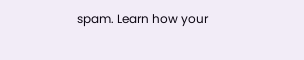spam. Learn how your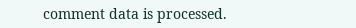comment data is processed.